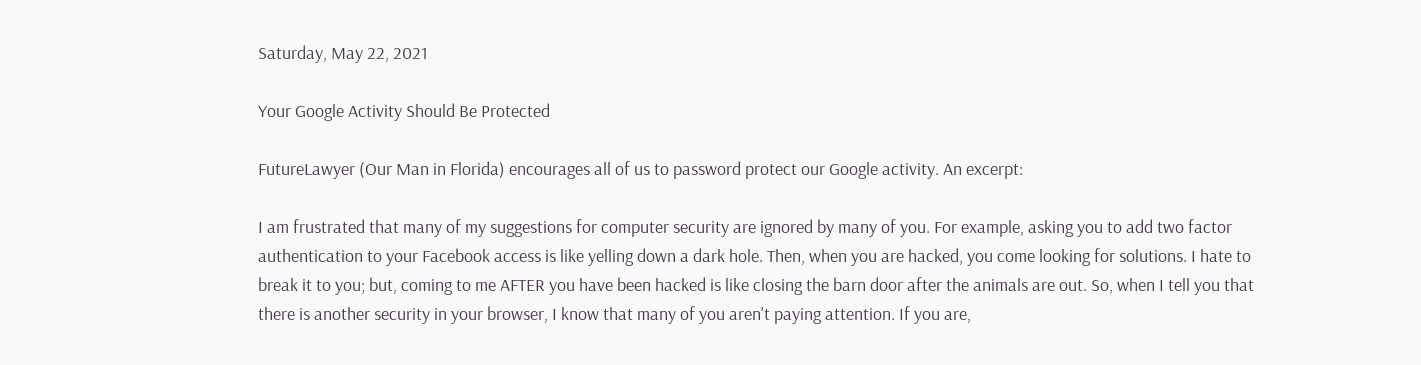Saturday, May 22, 2021

Your Google Activity Should Be Protected

FutureLawyer (Our Man in Florida) encourages all of us to password protect our Google activity. An excerpt:

I am frustrated that many of my suggestions for computer security are ignored by many of you. For example, asking you to add two factor authentication to your Facebook access is like yelling down a dark hole. Then, when you are hacked, you come looking for solutions. I hate to break it to you; but, coming to me AFTER you have been hacked is like closing the barn door after the animals are out. So, when I tell you that there is another security in your browser, I know that many of you aren't paying attention. If you are,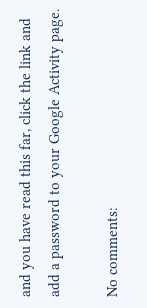and you have read this far, click the link and add a password to your Google Activity page.

No comments: